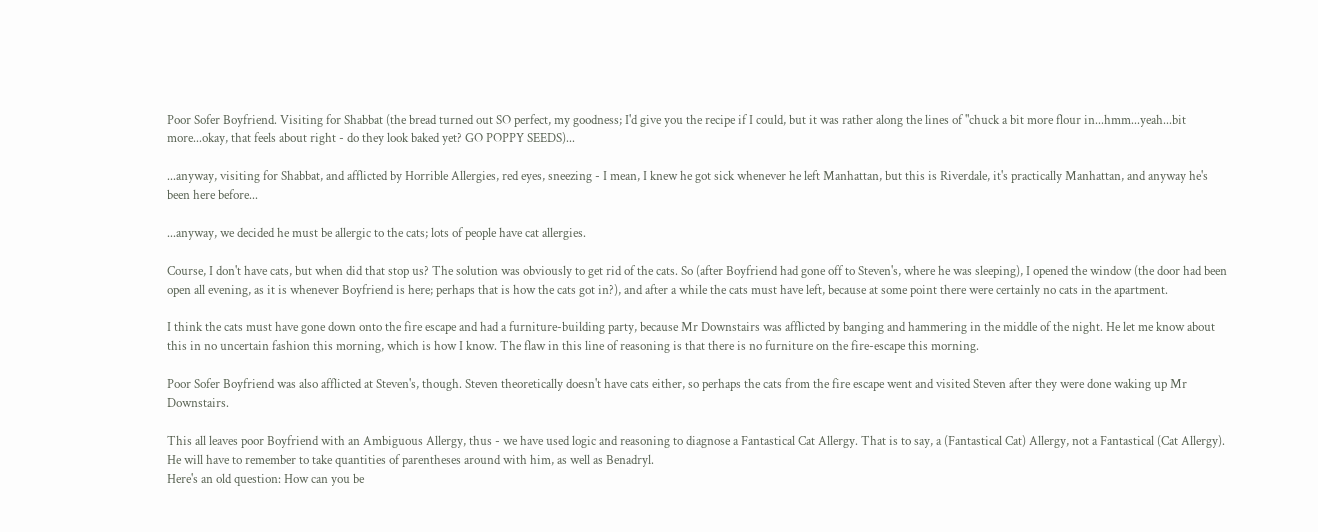Poor Sofer Boyfriend. Visiting for Shabbat (the bread turned out SO perfect, my goodness; I'd give you the recipe if I could, but it was rather along the lines of "chuck a bit more flour in...hmm...yeah...bit more...okay, that feels about right - do they look baked yet? GO POPPY SEEDS)...

...anyway, visiting for Shabbat, and afflicted by Horrible Allergies, red eyes, sneezing - I mean, I knew he got sick whenever he left Manhattan, but this is Riverdale, it's practically Manhattan, and anyway he's been here before...

...anyway, we decided he must be allergic to the cats; lots of people have cat allergies.

Course, I don't have cats, but when did that stop us? The solution was obviously to get rid of the cats. So (after Boyfriend had gone off to Steven's, where he was sleeping), I opened the window (the door had been open all evening, as it is whenever Boyfriend is here; perhaps that is how the cats got in?), and after a while the cats must have left, because at some point there were certainly no cats in the apartment.

I think the cats must have gone down onto the fire escape and had a furniture-building party, because Mr Downstairs was afflicted by banging and hammering in the middle of the night. He let me know about this in no uncertain fashion this morning, which is how I know. The flaw in this line of reasoning is that there is no furniture on the fire-escape this morning.

Poor Sofer Boyfriend was also afflicted at Steven's, though. Steven theoretically doesn't have cats either, so perhaps the cats from the fire escape went and visited Steven after they were done waking up Mr Downstairs.

This all leaves poor Boyfriend with an Ambiguous Allergy, thus - we have used logic and reasoning to diagnose a Fantastical Cat Allergy. That is to say, a (Fantastical Cat) Allergy, not a Fantastical (Cat Allergy). He will have to remember to take quantities of parentheses around with him, as well as Benadryl.
Here's an old question: How can you be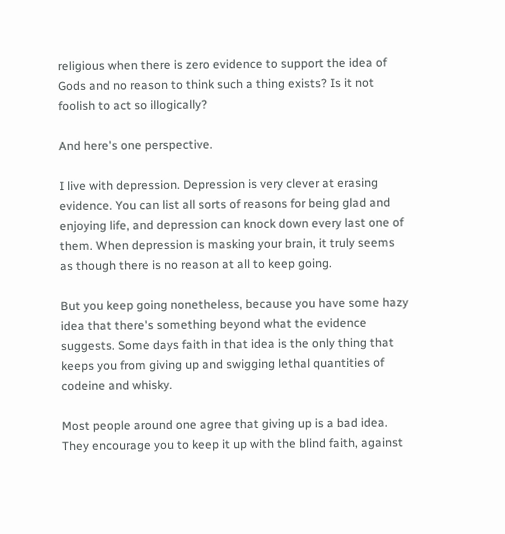religious when there is zero evidence to support the idea of Gods and no reason to think such a thing exists? Is it not foolish to act so illogically?

And here's one perspective.

I live with depression. Depression is very clever at erasing evidence. You can list all sorts of reasons for being glad and enjoying life, and depression can knock down every last one of them. When depression is masking your brain, it truly seems as though there is no reason at all to keep going.

But you keep going nonetheless, because you have some hazy idea that there's something beyond what the evidence suggests. Some days faith in that idea is the only thing that keeps you from giving up and swigging lethal quantities of codeine and whisky.

Most people around one agree that giving up is a bad idea. They encourage you to keep it up with the blind faith, against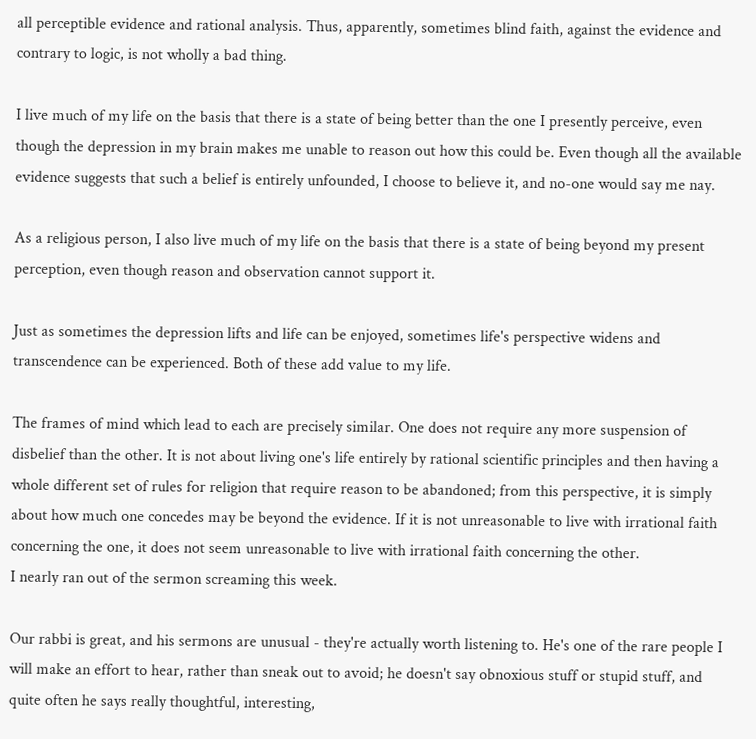all perceptible evidence and rational analysis. Thus, apparently, sometimes blind faith, against the evidence and contrary to logic, is not wholly a bad thing.

I live much of my life on the basis that there is a state of being better than the one I presently perceive, even though the depression in my brain makes me unable to reason out how this could be. Even though all the available evidence suggests that such a belief is entirely unfounded, I choose to believe it, and no-one would say me nay.

As a religious person, I also live much of my life on the basis that there is a state of being beyond my present perception, even though reason and observation cannot support it.

Just as sometimes the depression lifts and life can be enjoyed, sometimes life's perspective widens and transcendence can be experienced. Both of these add value to my life.

The frames of mind which lead to each are precisely similar. One does not require any more suspension of disbelief than the other. It is not about living one's life entirely by rational scientific principles and then having a whole different set of rules for religion that require reason to be abandoned; from this perspective, it is simply about how much one concedes may be beyond the evidence. If it is not unreasonable to live with irrational faith concerning the one, it does not seem unreasonable to live with irrational faith concerning the other.
I nearly ran out of the sermon screaming this week.

Our rabbi is great, and his sermons are unusual - they're actually worth listening to. He's one of the rare people I will make an effort to hear, rather than sneak out to avoid; he doesn't say obnoxious stuff or stupid stuff, and quite often he says really thoughtful, interesting,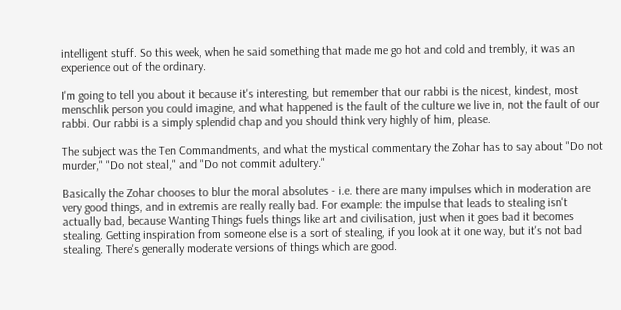intelligent stuff. So this week, when he said something that made me go hot and cold and trembly, it was an experience out of the ordinary.

I'm going to tell you about it because it's interesting, but remember that our rabbi is the nicest, kindest, most menschlik person you could imagine, and what happened is the fault of the culture we live in, not the fault of our rabbi. Our rabbi is a simply splendid chap and you should think very highly of him, please.

The subject was the Ten Commandments, and what the mystical commentary the Zohar has to say about "Do not murder," "Do not steal," and "Do not commit adultery."

Basically the Zohar chooses to blur the moral absolutes - i.e. there are many impulses which in moderation are very good things, and in extremis are really really bad. For example: the impulse that leads to stealing isn't actually bad, because Wanting Things fuels things like art and civilisation, just when it goes bad it becomes stealing. Getting inspiration from someone else is a sort of stealing, if you look at it one way, but it's not bad stealing. There's generally moderate versions of things which are good.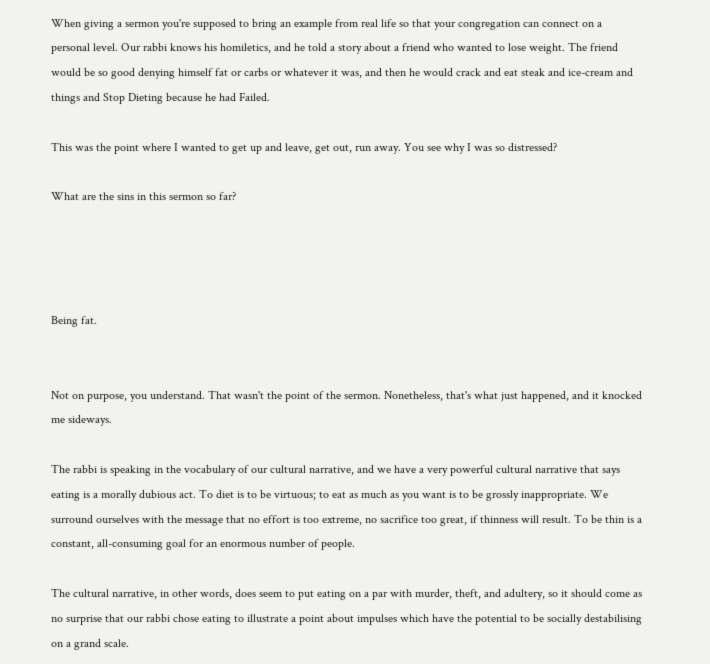When giving a sermon you're supposed to bring an example from real life so that your congregation can connect on a personal level. Our rabbi knows his homiletics, and he told a story about a friend who wanted to lose weight. The friend would be so good denying himself fat or carbs or whatever it was, and then he would crack and eat steak and ice-cream and things and Stop Dieting because he had Failed.

This was the point where I wanted to get up and leave, get out, run away. You see why I was so distressed?

What are the sins in this sermon so far?




Being fat.


Not on purpose, you understand. That wasn't the point of the sermon. Nonetheless, that's what just happened, and it knocked me sideways.

The rabbi is speaking in the vocabulary of our cultural narrative, and we have a very powerful cultural narrative that says eating is a morally dubious act. To diet is to be virtuous; to eat as much as you want is to be grossly inappropriate. We surround ourselves with the message that no effort is too extreme, no sacrifice too great, if thinness will result. To be thin is a constant, all-consuming goal for an enormous number of people.

The cultural narrative, in other words, does seem to put eating on a par with murder, theft, and adultery, so it should come as no surprise that our rabbi chose eating to illustrate a point about impulses which have the potential to be socially destabilising on a grand scale.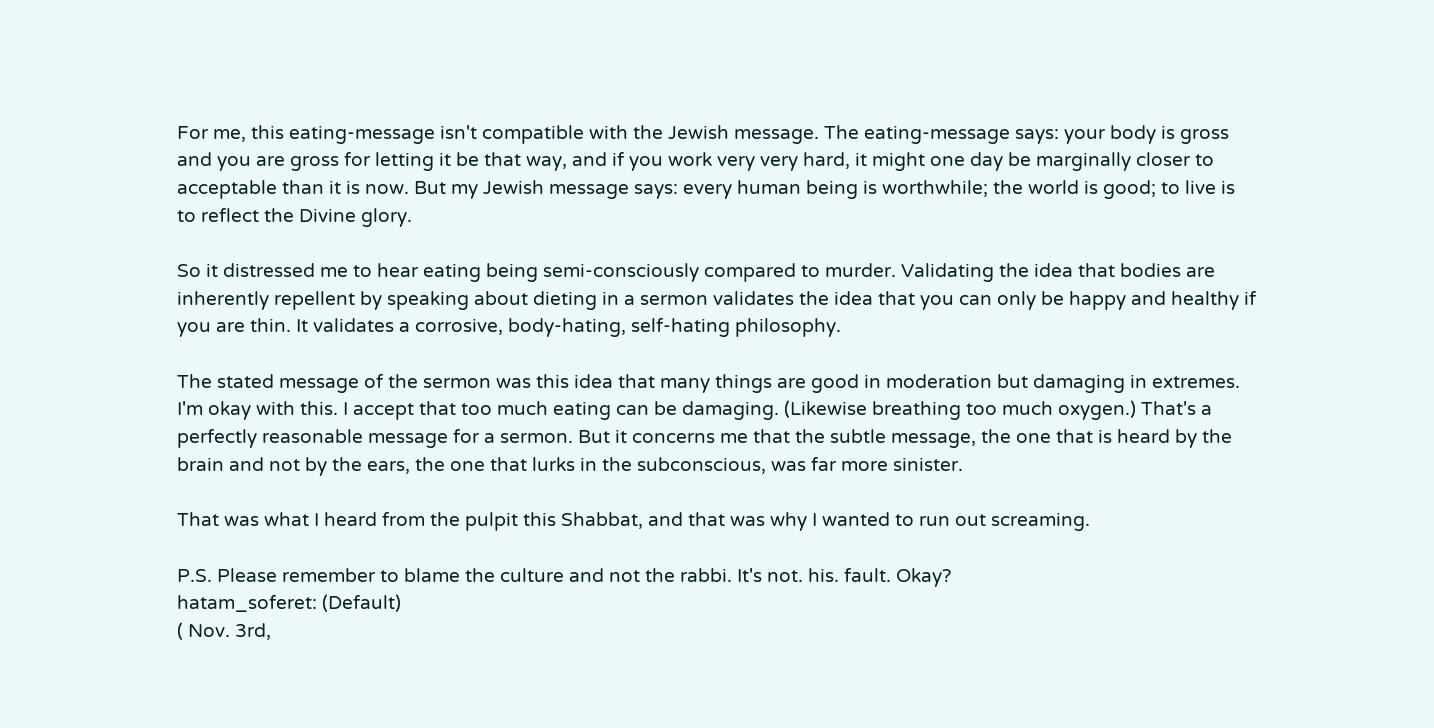For me, this eating-message isn't compatible with the Jewish message. The eating-message says: your body is gross and you are gross for letting it be that way, and if you work very very hard, it might one day be marginally closer to acceptable than it is now. But my Jewish message says: every human being is worthwhile; the world is good; to live is to reflect the Divine glory.

So it distressed me to hear eating being semi-consciously compared to murder. Validating the idea that bodies are inherently repellent by speaking about dieting in a sermon validates the idea that you can only be happy and healthy if you are thin. It validates a corrosive, body-hating, self-hating philosophy.

The stated message of the sermon was this idea that many things are good in moderation but damaging in extremes. I'm okay with this. I accept that too much eating can be damaging. (Likewise breathing too much oxygen.) That's a perfectly reasonable message for a sermon. But it concerns me that the subtle message, the one that is heard by the brain and not by the ears, the one that lurks in the subconscious, was far more sinister.

That was what I heard from the pulpit this Shabbat, and that was why I wanted to run out screaming.

P.S. Please remember to blame the culture and not the rabbi. It's not. his. fault. Okay?
hatam_soferet: (Default)
( Nov. 3rd,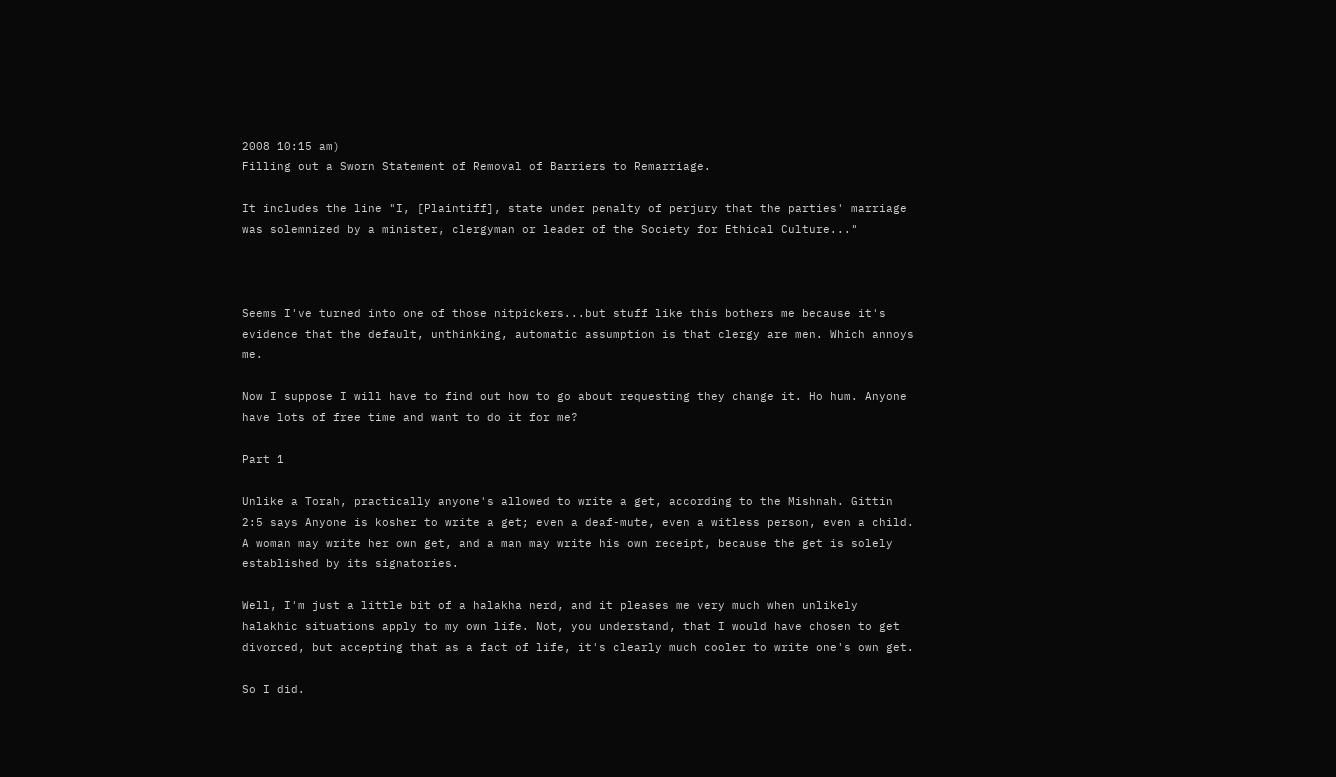2008 10:15 am)
Filling out a Sworn Statement of Removal of Barriers to Remarriage.

It includes the line "I, [Plaintiff], state under penalty of perjury that the parties' marriage was solemnized by a minister, clergyman or leader of the Society for Ethical Culture..."



Seems I've turned into one of those nitpickers...but stuff like this bothers me because it's evidence that the default, unthinking, automatic assumption is that clergy are men. Which annoys me.

Now I suppose I will have to find out how to go about requesting they change it. Ho hum. Anyone have lots of free time and want to do it for me?

Part 1

Unlike a Torah, practically anyone's allowed to write a get, according to the Mishnah. Gittin 2:5 says Anyone is kosher to write a get; even a deaf-mute, even a witless person, even a child. A woman may write her own get, and a man may write his own receipt, because the get is solely established by its signatories.

Well, I'm just a little bit of a halakha nerd, and it pleases me very much when unlikely halakhic situations apply to my own life. Not, you understand, that I would have chosen to get divorced, but accepting that as a fact of life, it's clearly much cooler to write one's own get.

So I did.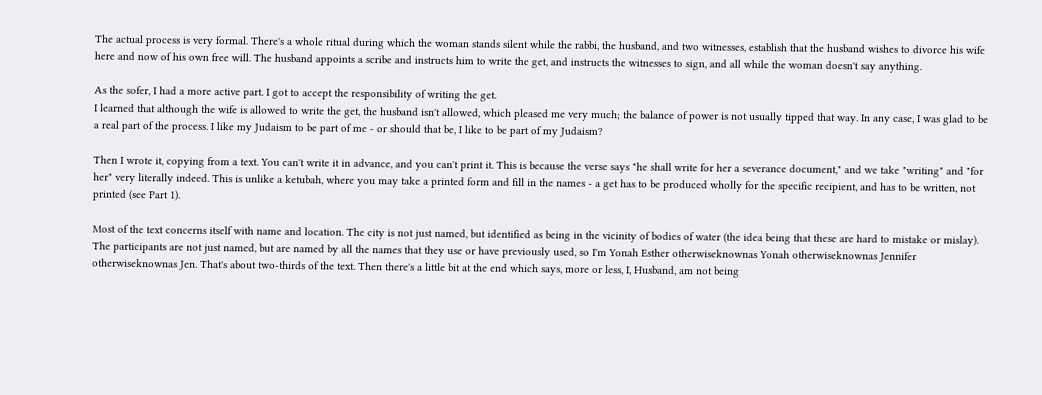The actual process is very formal. There's a whole ritual during which the woman stands silent while the rabbi, the husband, and two witnesses, establish that the husband wishes to divorce his wife here and now of his own free will. The husband appoints a scribe and instructs him to write the get, and instructs the witnesses to sign, and all while the woman doesn't say anything.

As the sofer, I had a more active part. I got to accept the responsibility of writing the get.
I learned that although the wife is allowed to write the get, the husband isn't allowed, which pleased me very much; the balance of power is not usually tipped that way. In any case, I was glad to be a real part of the process. I like my Judaism to be part of me - or should that be, I like to be part of my Judaism?

Then I wrote it, copying from a text. You can't write it in advance, and you can't print it. This is because the verse says "he shall write for her a severance document," and we take "writing" and "for her" very literally indeed. This is unlike a ketubah, where you may take a printed form and fill in the names - a get has to be produced wholly for the specific recipient, and has to be written, not printed (see Part 1).

Most of the text concerns itself with name and location. The city is not just named, but identified as being in the vicinity of bodies of water (the idea being that these are hard to mistake or mislay). The participants are not just named, but are named by all the names that they use or have previously used, so I'm Yonah Esther otherwiseknownas Yonah otherwiseknownas Jennifer otherwiseknownas Jen. That's about two-thirds of the text. Then there's a little bit at the end which says, more or less, I, Husband, am not being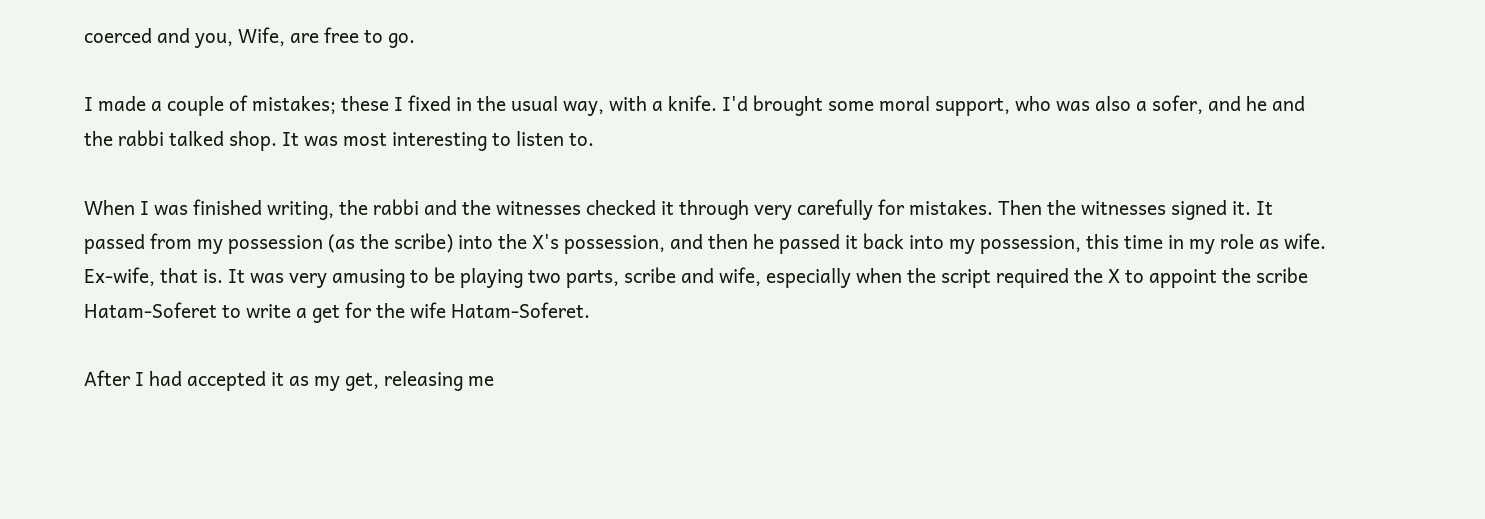coerced and you, Wife, are free to go.

I made a couple of mistakes; these I fixed in the usual way, with a knife. I'd brought some moral support, who was also a sofer, and he and the rabbi talked shop. It was most interesting to listen to.

When I was finished writing, the rabbi and the witnesses checked it through very carefully for mistakes. Then the witnesses signed it. It passed from my possession (as the scribe) into the X's possession, and then he passed it back into my possession, this time in my role as wife. Ex-wife, that is. It was very amusing to be playing two parts, scribe and wife, especially when the script required the X to appoint the scribe Hatam-Soferet to write a get for the wife Hatam-Soferet.

After I had accepted it as my get, releasing me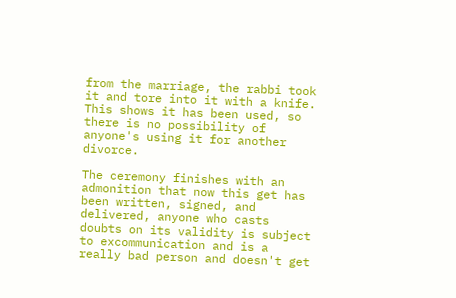from the marriage, the rabbi took it and tore into it with a knife. This shows it has been used, so there is no possibility of anyone's using it for another divorce.

The ceremony finishes with an admonition that now this get has been written, signed, and delivered, anyone who casts doubts on its validity is subject to excommunication and is a really bad person and doesn't get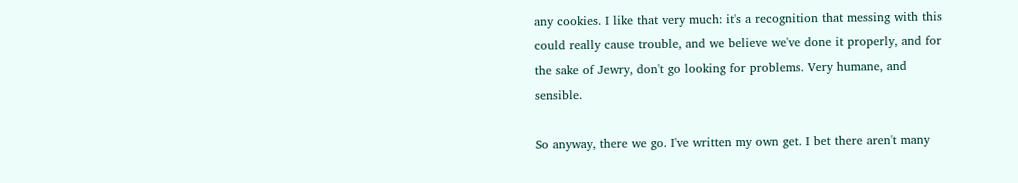any cookies. I like that very much: it's a recognition that messing with this could really cause trouble, and we believe we've done it properly, and for the sake of Jewry, don't go looking for problems. Very humane, and sensible.

So anyway, there we go. I've written my own get. I bet there aren't many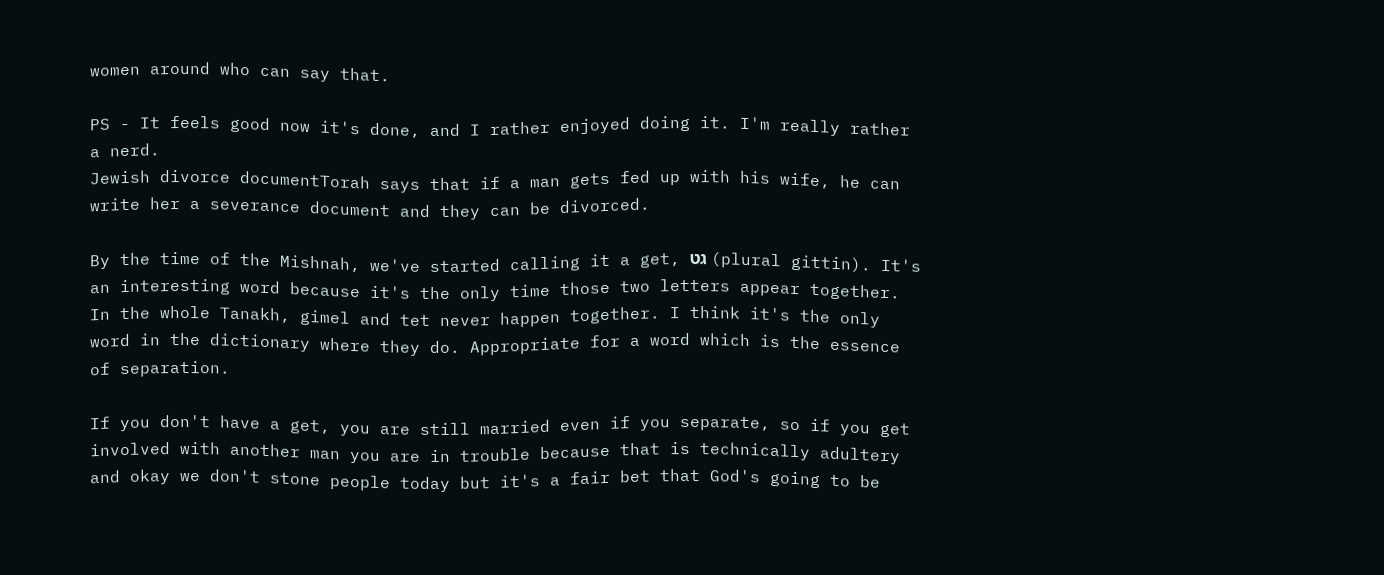women around who can say that.

PS - It feels good now it's done, and I rather enjoyed doing it. I'm really rather a nerd.
Jewish divorce documentTorah says that if a man gets fed up with his wife, he can write her a severance document and they can be divorced.

By the time of the Mishnah, we've started calling it a get, גט (plural gittin). It's an interesting word because it's the only time those two letters appear together. In the whole Tanakh, gimel and tet never happen together. I think it's the only word in the dictionary where they do. Appropriate for a word which is the essence of separation.

If you don't have a get, you are still married even if you separate, so if you get involved with another man you are in trouble because that is technically adultery and okay we don't stone people today but it's a fair bet that God's going to be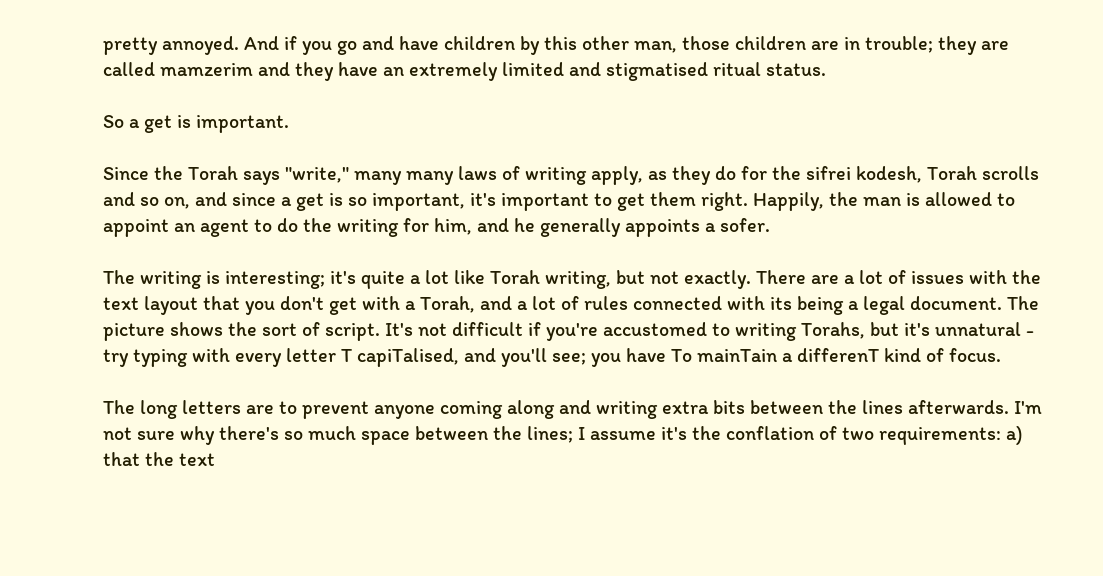pretty annoyed. And if you go and have children by this other man, those children are in trouble; they are called mamzerim and they have an extremely limited and stigmatised ritual status.

So a get is important.

Since the Torah says "write," many many laws of writing apply, as they do for the sifrei kodesh, Torah scrolls and so on, and since a get is so important, it's important to get them right. Happily, the man is allowed to appoint an agent to do the writing for him, and he generally appoints a sofer.

The writing is interesting; it's quite a lot like Torah writing, but not exactly. There are a lot of issues with the text layout that you don't get with a Torah, and a lot of rules connected with its being a legal document. The picture shows the sort of script. It's not difficult if you're accustomed to writing Torahs, but it's unnatural - try typing with every letter T capiTalised, and you'll see; you have To mainTain a differenT kind of focus.

The long letters are to prevent anyone coming along and writing extra bits between the lines afterwards. I'm not sure why there's so much space between the lines; I assume it's the conflation of two requirements: a) that the text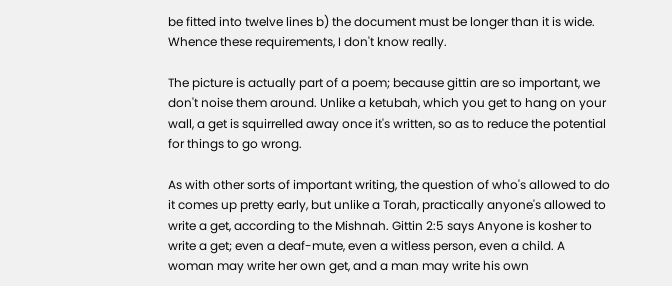be fitted into twelve lines b) the document must be longer than it is wide. Whence these requirements, I don't know really.

The picture is actually part of a poem; because gittin are so important, we don't noise them around. Unlike a ketubah, which you get to hang on your wall, a get is squirrelled away once it's written, so as to reduce the potential for things to go wrong.

As with other sorts of important writing, the question of who's allowed to do it comes up pretty early, but unlike a Torah, practically anyone's allowed to write a get, according to the Mishnah. Gittin 2:5 says Anyone is kosher to write a get; even a deaf-mute, even a witless person, even a child. A woman may write her own get, and a man may write his own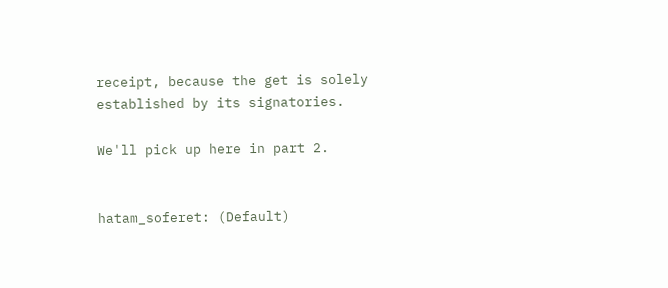receipt, because the get is solely established by its signatories.

We'll pick up here in part 2.


hatam_soferet: (Default)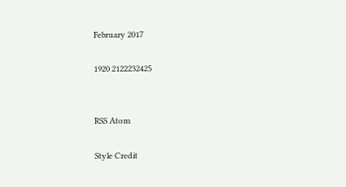February 2017

1920 2122232425


RSS Atom

Style Credit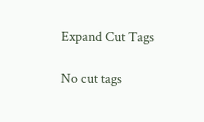Expand Cut Tags

No cut tags